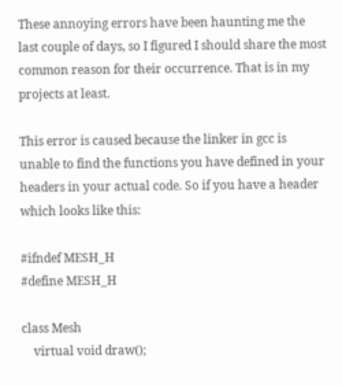These annoying errors have been haunting me the last couple of days, so I figured I should share the most common reason for their occurrence. That is in my projects at least.

This error is caused because the linker in gcc is unable to find the functions you have defined in your headers in your actual code. So if you have a header which looks like this:

#ifndef MESH_H
#define MESH_H

class Mesh
    virtual void draw();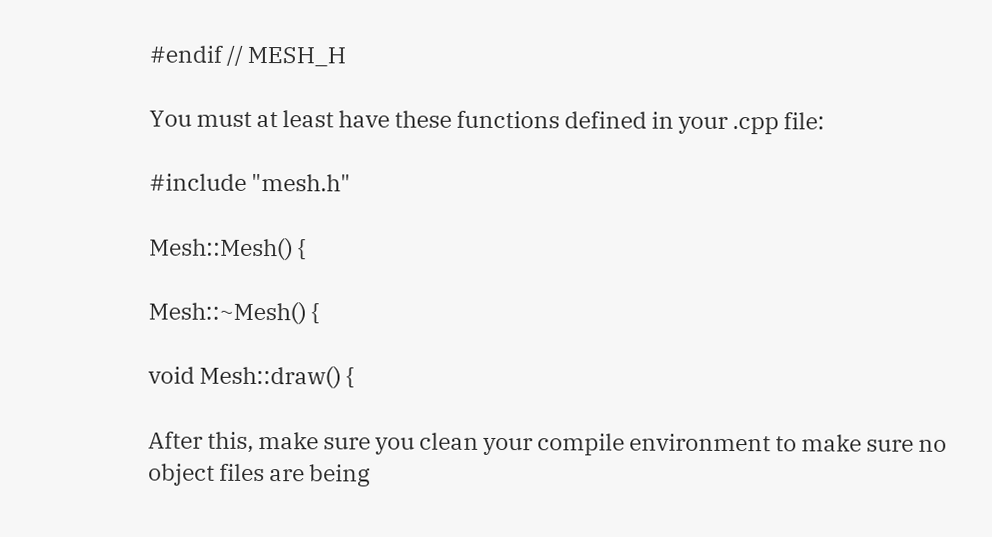#endif // MESH_H

You must at least have these functions defined in your .cpp file:

#include "mesh.h"

Mesh::Mesh() {

Mesh::~Mesh() {

void Mesh::draw() {

After this, make sure you clean your compile environment to make sure no object files are being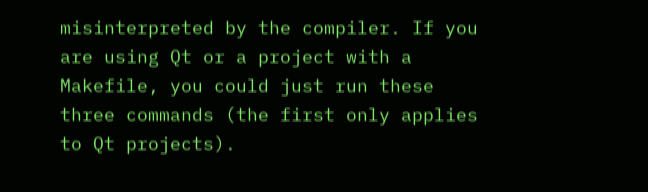misinterpreted by the compiler. If you are using Qt or a project with a Makefile, you could just run these three commands (the first only applies to Qt projects).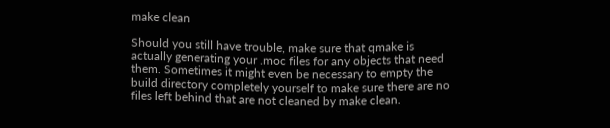make clean

Should you still have trouble, make sure that qmake is actually generating your .moc files for any objects that need them. Sometimes it might even be necessary to empty the build directory completely yourself to make sure there are no files left behind that are not cleaned by make clean.